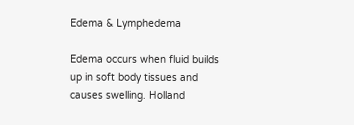Edema & Lymphedema

Edema occurs when fluid builds up in soft body tissues and causes swelling. Holland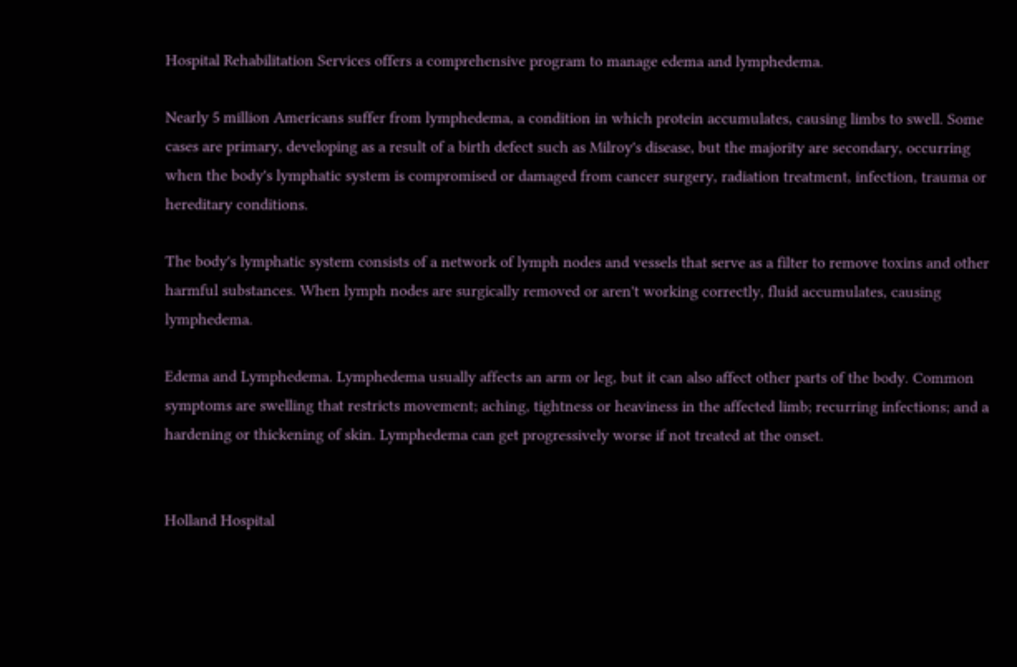Hospital Rehabilitation Services offers a comprehensive program to manage edema and lymphedema.

Nearly 5 million Americans suffer from lymphedema, a condition in which protein accumulates, causing limbs to swell. Some cases are primary, developing as a result of a birth defect such as Milroy's disease, but the majority are secondary, occurring when the body's lymphatic system is compromised or damaged from cancer surgery, radiation treatment, infection, trauma or hereditary conditions.

The body's lymphatic system consists of a network of lymph nodes and vessels that serve as a filter to remove toxins and other harmful substances. When lymph nodes are surgically removed or aren't working correctly, fluid accumulates, causing lymphedema.

Edema and Lymphedema. Lymphedema usually affects an arm or leg, but it can also affect other parts of the body. Common symptoms are swelling that restricts movement; aching, tightness or heaviness in the affected limb; recurring infections; and a hardening or thickening of skin. Lymphedema can get progressively worse if not treated at the onset.


Holland Hospital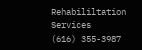Rehabililtation Services
(616) 355-3987